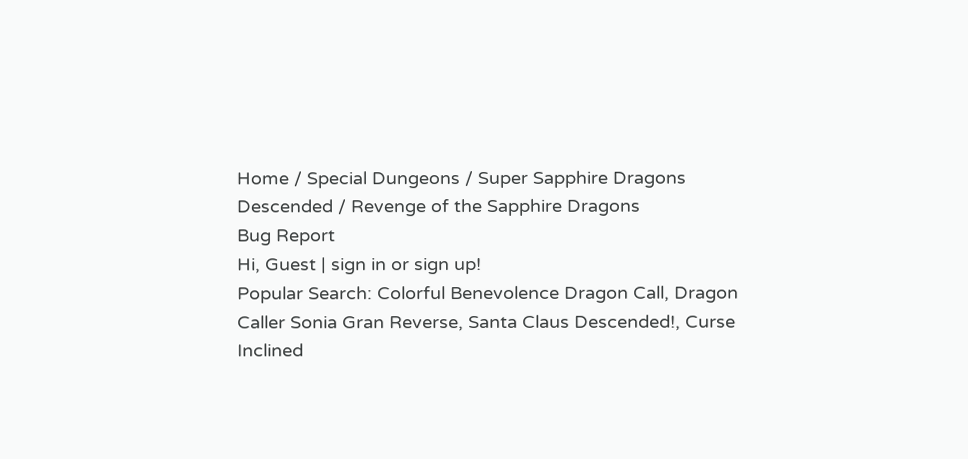Home / Special Dungeons / Super Sapphire Dragons Descended / Revenge of the Sapphire Dragons
Bug Report
Hi, Guest | sign in or sign up!
Popular Search: Colorful Benevolence Dragon Call, Dragon Caller Sonia Gran Reverse, Santa Claus Descended!, Curse Inclined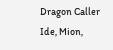Dragon Caller Ide, Mion,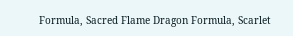Formula, Sacred Flame Dragon Formula, Scarlet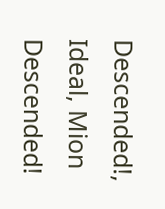Descended!, Ideal, Mion Descended!